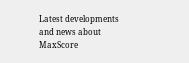Latest developments and news about MaxScore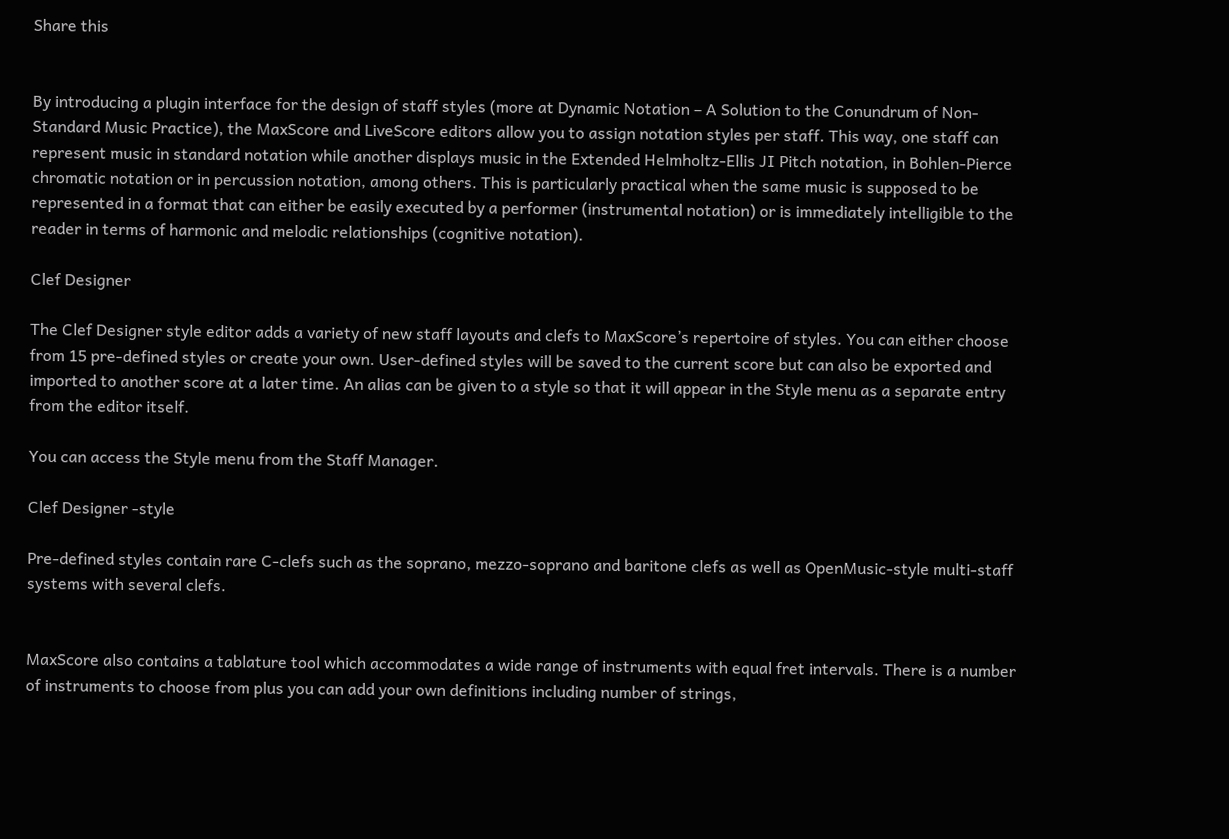Share this


By introducing a plugin interface for the design of staff styles (more at Dynamic Notation – A Solution to the Conundrum of Non-Standard Music Practice), the MaxScore and LiveScore editors allow you to assign notation styles per staff. This way, one staff can represent music in standard notation while another displays music in the Extended Helmholtz-Ellis JI Pitch notation, in Bohlen-Pierce chromatic notation or in percussion notation, among others. This is particularly practical when the same music is supposed to be represented in a format that can either be easily executed by a performer (instrumental notation) or is immediately intelligible to the reader in terms of harmonic and melodic relationships (cognitive notation).

Clef Designer

The Clef Designer style editor adds a variety of new staff layouts and clefs to MaxScore’s repertoire of styles. You can either choose from 15 pre-defined styles or create your own. User-defined styles will be saved to the current score but can also be exported and imported to another score at a later time. An alias can be given to a style so that it will appear in the Style menu as a separate entry from the editor itself.

You can access the Style menu from the Staff Manager.

Clef Designer -style

Pre-defined styles contain rare C-clefs such as the soprano, mezzo-soprano and baritone clefs as well as OpenMusic-style multi-staff systems with several clefs.


MaxScore also contains a tablature tool which accommodates a wide range of instruments with equal fret intervals. There is a number of instruments to choose from plus you can add your own definitions including number of strings,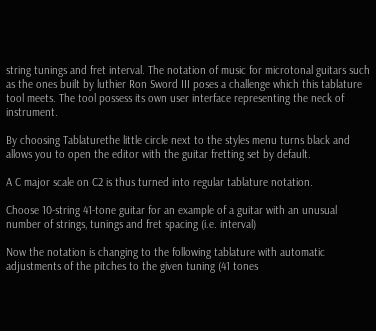string tunings and fret interval. The notation of music for microtonal guitars such as the ones built by luthier Ron Sword III poses a challenge which this tablature tool meets. The tool possess its own user interface representing the neck of instrument.

By choosing Tablaturethe little circle next to the styles menu turns black and allows you to open the editor with the guitar fretting set by default.

A C major scale on C2 is thus turned into regular tablature notation.

Choose 10-string 41-tone guitar for an example of a guitar with an unusual number of strings, tunings and fret spacing (i.e. interval)

Now the notation is changing to the following tablature with automatic adjustments of the pitches to the given tuning (41 tones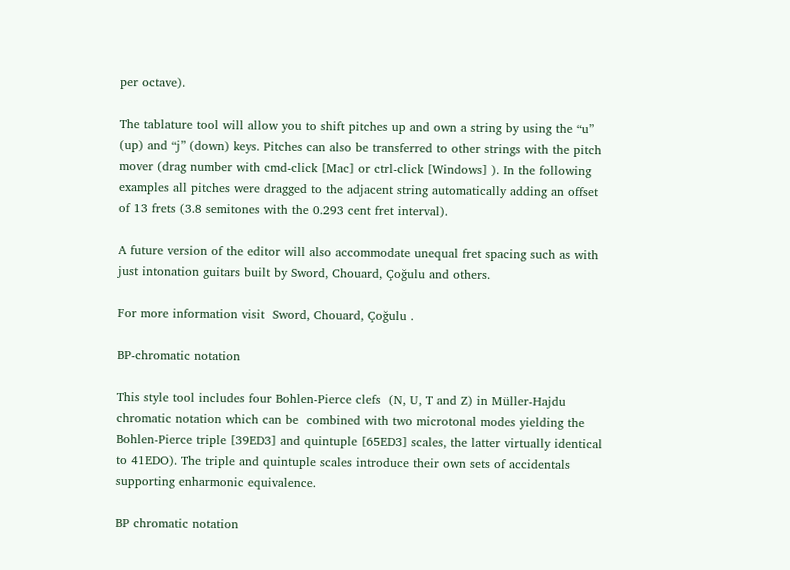per octave).

The tablature tool will allow you to shift pitches up and own a string by using the “u” (up) and “j” (down) keys. Pitches can also be transferred to other strings with the pitch mover (drag number with cmd-click [Mac] or ctrl-click [Windows] ). In the following examples all pitches were dragged to the adjacent string automatically adding an offset of 13 frets (3.8 semitones with the 0.293 cent fret interval).

A future version of the editor will also accommodate unequal fret spacing such as with just intonation guitars built by Sword, Chouard, Çoğulu and others.

For more information visit  Sword, Chouard, Çoğulu .

BP-chromatic notation

This style tool includes four Bohlen-Pierce clefs  (N, U, T and Z) in Müller-Hajdu chromatic notation which can be  combined with two microtonal modes yielding the Bohlen-Pierce triple [39ED3] and quintuple [65ED3] scales, the latter virtually identical to 41EDO). The triple and quintuple scales introduce their own sets of accidentals supporting enharmonic equivalence.

BP chromatic notation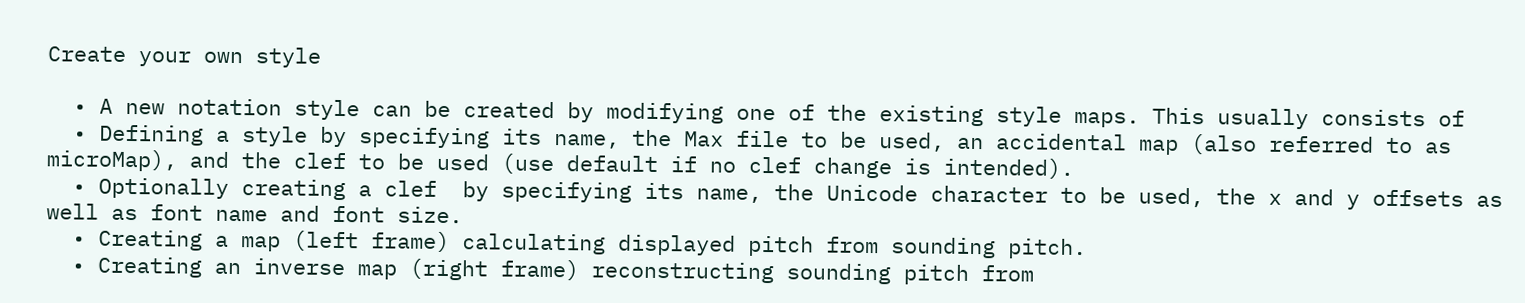Create your own style

  • A new notation style can be created by modifying one of the existing style maps. This usually consists of
  • Defining a style by specifying its name, the Max file to be used, an accidental map (also referred to as microMap), and the clef to be used (use default if no clef change is intended).
  • Optionally creating a clef  by specifying its name, the Unicode character to be used, the x and y offsets as well as font name and font size.
  • Creating a map (left frame) calculating displayed pitch from sounding pitch.
  • Creating an inverse map (right frame) reconstructing sounding pitch from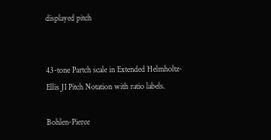displayed pitch


43-tone Partch scale in Extended Helmholtz-Ellis JI Pitch Notation with ratio labels.

Bohlen-Pierce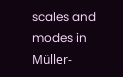scales and modes in Müller-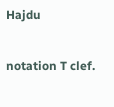Hajdu

notation T clef.